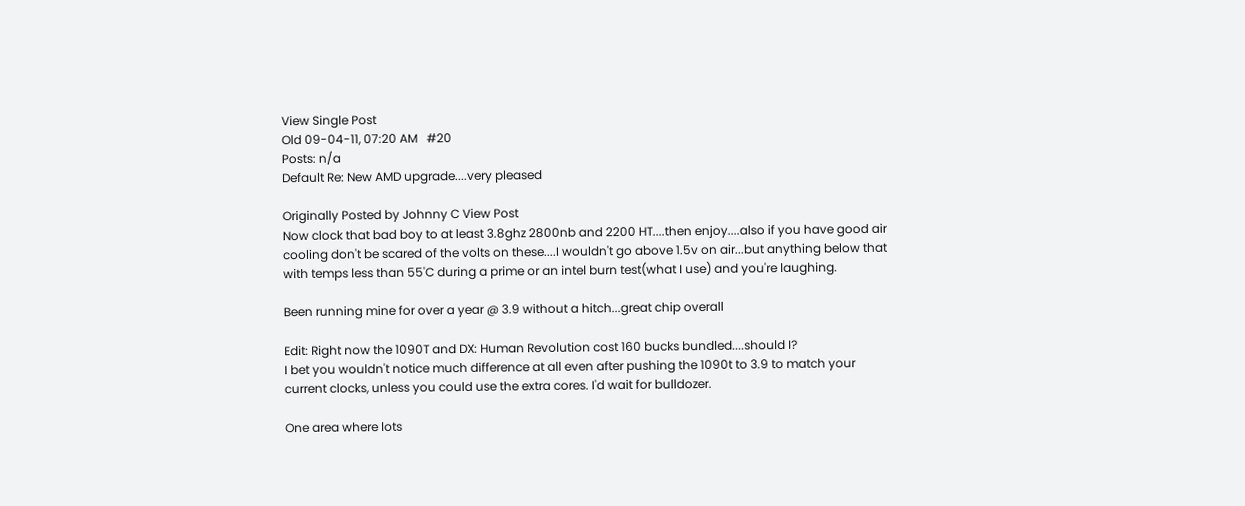View Single Post
Old 09-04-11, 07:20 AM   #20
Posts: n/a
Default Re: New AMD upgrade....very pleased

Originally Posted by Johnny C View Post
Now clock that bad boy to at least 3.8ghz 2800nb and 2200 HT....then enjoy....also if you have good air cooling don't be scared of the volts on these....I wouldn't go above 1.5v on air...but anything below that with temps less than 55'C during a prime or an intel burn test(what I use) and you're laughing.

Been running mine for over a year @ 3.9 without a hitch...great chip overall

Edit: Right now the 1090T and DX: Human Revolution cost 160 bucks bundled....should I?
I bet you wouldn't notice much difference at all even after pushing the 1090t to 3.9 to match your current clocks, unless you could use the extra cores. I'd wait for bulldozer.

One area where lots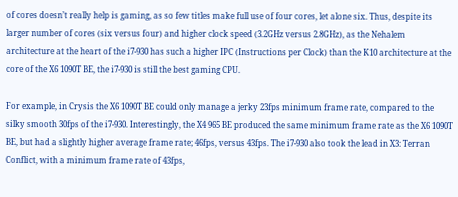of cores doesn’t really help is gaming, as so few titles make full use of four cores, let alone six. Thus, despite its larger number of cores (six versus four) and higher clock speed (3.2GHz versus 2.8GHz), as the Nehalem architecture at the heart of the i7-930 has such a higher IPC (Instructions per Clock) than the K10 architecture at the core of the X6 1090T BE, the i7-930 is still the best gaming CPU.

For example, in Crysis the X6 1090T BE could only manage a jerky 23fps minimum frame rate, compared to the silky smooth 30fps of the i7-930. Interestingly, the X4 965 BE produced the same minimum frame rate as the X6 1090T BE, but had a slightly higher average frame rate; 46fps, versus 43fps. The i7-930 also took the lead in X3: Terran Conflict, with a minimum frame rate of 43fps,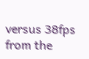versus 38fps from the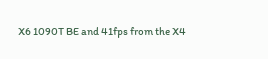X6 1090T BE and 41fps from the X4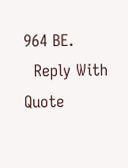964 BE.
  Reply With Quote